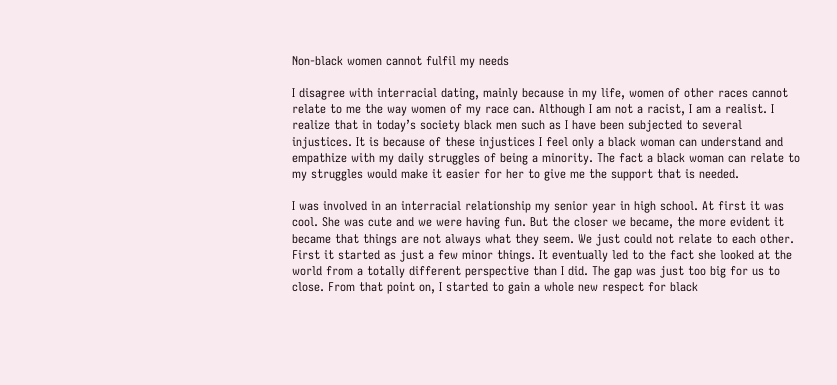Non-black women cannot fulfil my needs

I disagree with interracial dating, mainly because in my life, women of other races cannot relate to me the way women of my race can. Although I am not a racist, I am a realist. I realize that in today’s society black men such as I have been subjected to several injustices. It is because of these injustices I feel only a black woman can understand and empathize with my daily struggles of being a minority. The fact a black woman can relate to my struggles would make it easier for her to give me the support that is needed.

I was involved in an interracial relationship my senior year in high school. At first it was cool. She was cute and we were having fun. But the closer we became, the more evident it became that things are not always what they seem. We just could not relate to each other. First it started as just a few minor things. It eventually led to the fact she looked at the world from a totally different perspective than I did. The gap was just too big for us to close. From that point on, I started to gain a whole new respect for black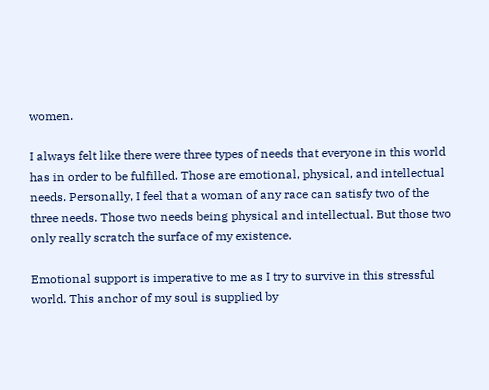women.

I always felt like there were three types of needs that everyone in this world has in order to be fulfilled. Those are emotional, physical, and intellectual needs. Personally, I feel that a woman of any race can satisfy two of the three needs. Those two needs being physical and intellectual. But those two only really scratch the surface of my existence.

Emotional support is imperative to me as I try to survive in this stressful world. This anchor of my soul is supplied by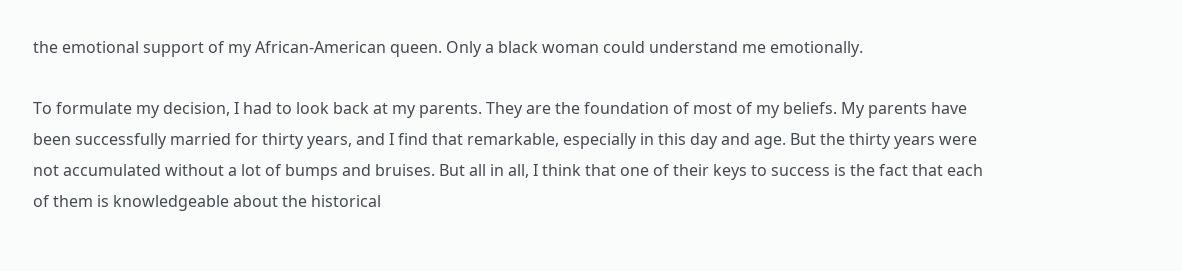the emotional support of my African-American queen. Only a black woman could understand me emotionally.

To formulate my decision, I had to look back at my parents. They are the foundation of most of my beliefs. My parents have been successfully married for thirty years, and I find that remarkable, especially in this day and age. But the thirty years were not accumulated without a lot of bumps and bruises. But all in all, I think that one of their keys to success is the fact that each of them is knowledgeable about the historical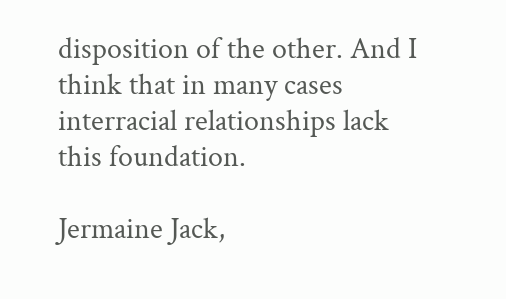disposition of the other. And I think that in many cases interracial relationships lack this foundation.

Jermaine Jack,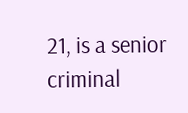21, is a senior criminal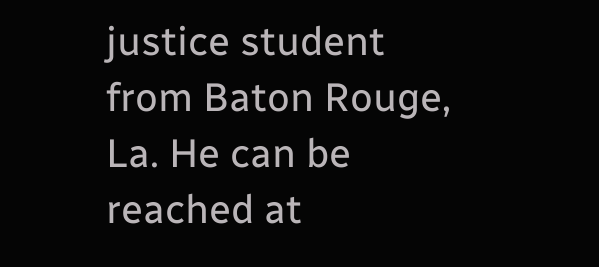justice student from Baton Rouge, La. He can be reached at